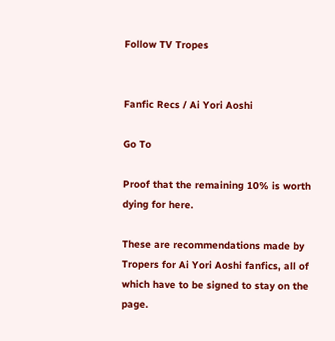Follow TV Tropes


Fanfic Recs / Ai Yori Aoshi

Go To

Proof that the remaining 10% is worth dying for here.

These are recommendations made by Tropers for Ai Yori Aoshi fanfics, all of which have to be signed to stay on the page.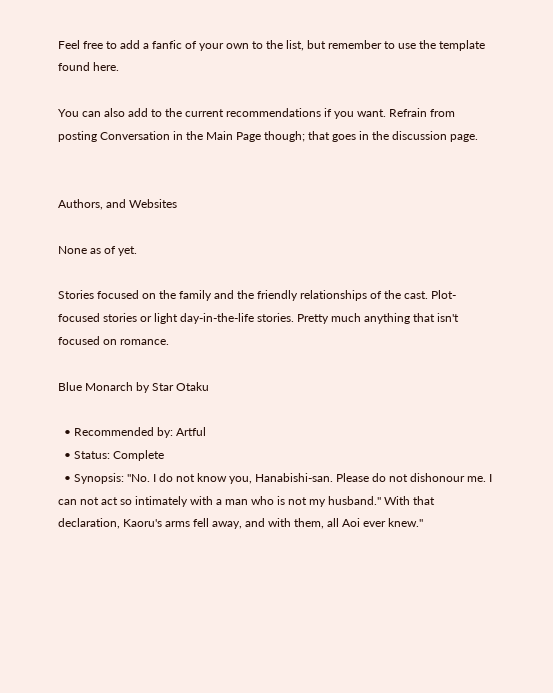Feel free to add a fanfic of your own to the list, but remember to use the template found here.

You can also add to the current recommendations if you want. Refrain from posting Conversation in the Main Page though; that goes in the discussion page.


Authors, and Websites

None as of yet.

Stories focused on the family and the friendly relationships of the cast. Plot-focused stories or light day-in-the-life stories. Pretty much anything that isn't focused on romance.

Blue Monarch by Star Otaku

  • Recommended by: Artful
  • Status: Complete
  • Synopsis: "No. I do not know you, Hanabishi-san. Please do not dishonour me. I can not act so intimately with a man who is not my husband." With that declaration, Kaoru's arms fell away, and with them, all Aoi ever knew."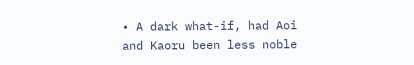• A dark what-if, had Aoi and Kaoru been less noble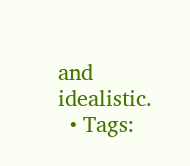and idealistic.
  • Tags: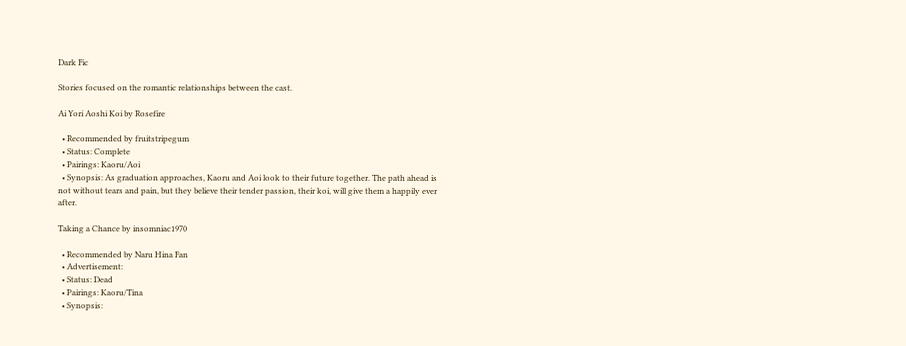Dark Fic

Stories focused on the romantic relationships between the cast.

Ai Yori Aoshi Koi by Rosefire

  • Recommended by fruitstripegum
  • Status: Complete
  • Pairings: Kaoru/Aoi
  • Synopsis: As graduation approaches, Kaoru and Aoi look to their future together. The path ahead is not without tears and pain, but they believe their tender passion, their koi, will give them a happily ever after.

Taking a Chance by insomniac1970

  • Recommended by Naru Hina Fan
  • Advertisement:
  • Status: Dead
  • Pairings: Kaoru/Tina
  • Synopsis: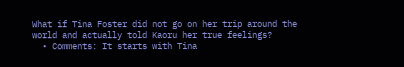What if Tina Foster did not go on her trip around the world and actually told Kaoru her true feelings?
  • Comments: It starts with Tina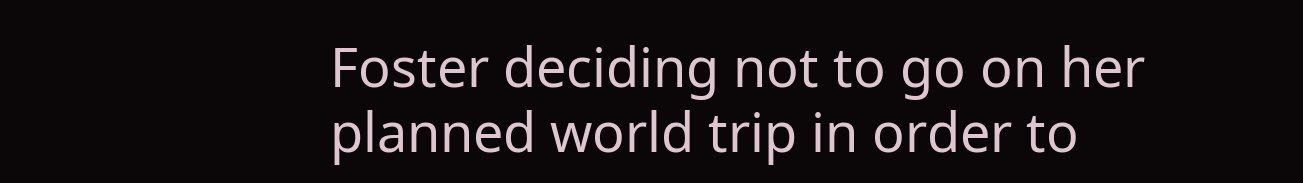Foster deciding not to go on her planned world trip in order to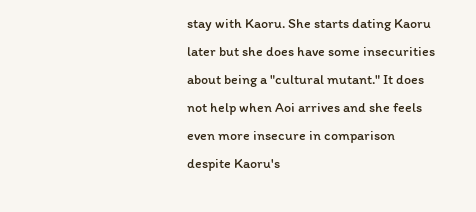stay with Kaoru. She starts dating Kaoru later but she does have some insecurities about being a "cultural mutant." It does not help when Aoi arrives and she feels even more insecure in comparison despite Kaoru's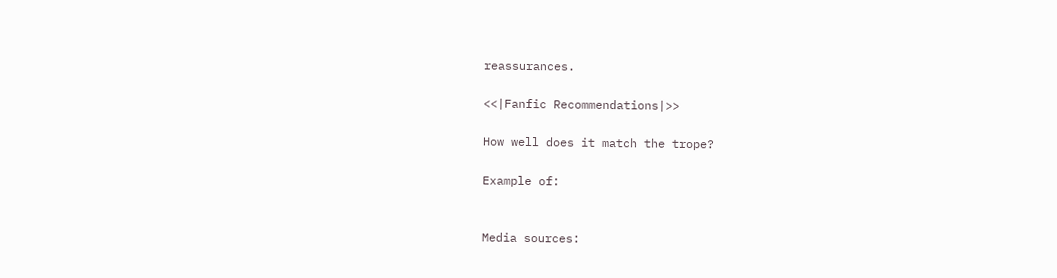reassurances.

<<|Fanfic Recommendations|>>

How well does it match the trope?

Example of:


Media sources: